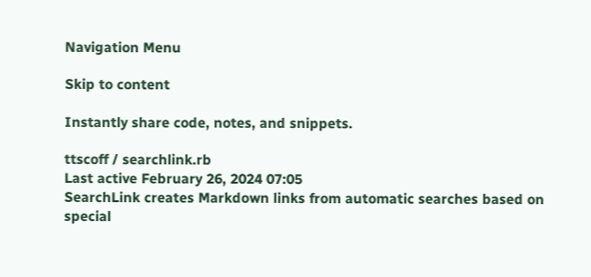Navigation Menu

Skip to content

Instantly share code, notes, and snippets.

ttscoff / searchlink.rb
Last active February 26, 2024 07:05
SearchLink creates Markdown links from automatic searches based on special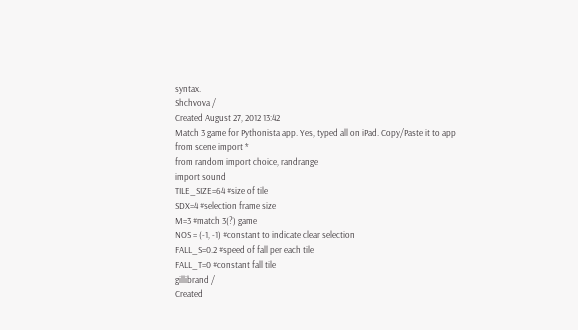syntax.
Shchvova /
Created August 27, 2012 13:42
Match 3 game for Pythonista app. Yes, typed all on iPad. Copy/Paste it to app
from scene import *
from random import choice, randrange
import sound
TILE_SIZE=64 #size of tile
SDX=4 #selection frame size
M=3 #match 3(?) game
NOS = (-1, -1) #constant to indicate clear selection
FALL_S=0.2 #speed of fall per each tile
FALL_T=0 #constant fall tile
gillibrand /
Created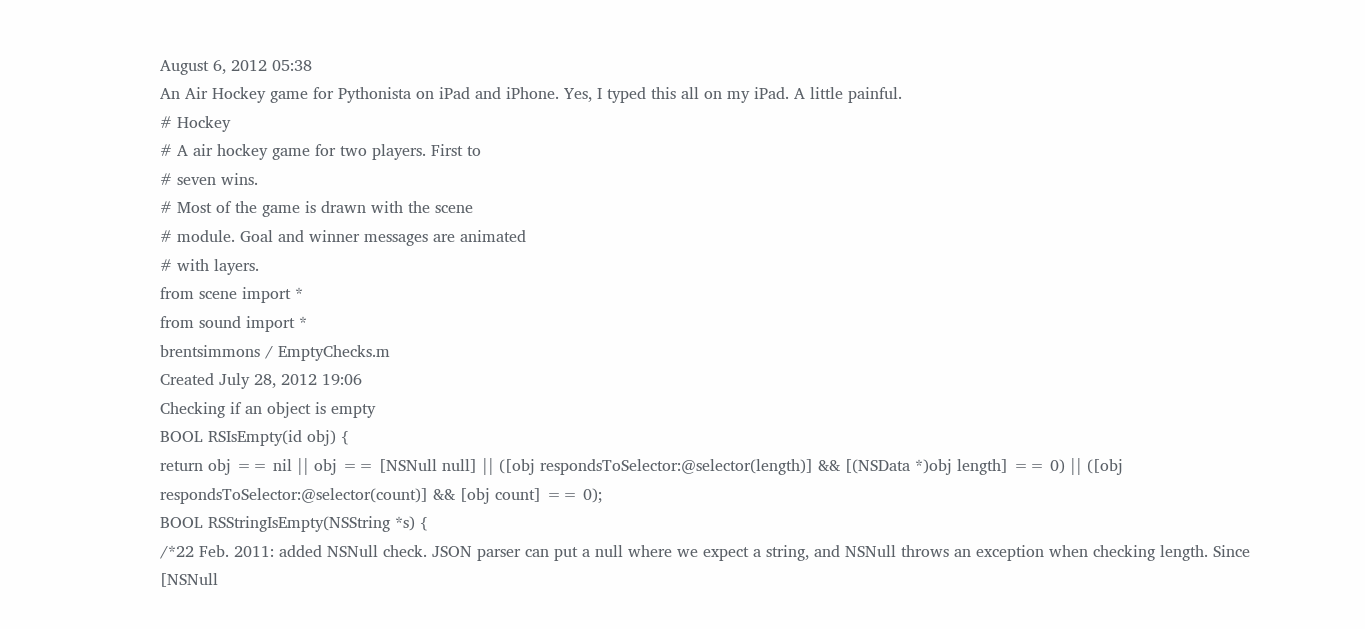August 6, 2012 05:38
An Air Hockey game for Pythonista on iPad and iPhone. Yes, I typed this all on my iPad. A little painful.
# Hockey
# A air hockey game for two players. First to
# seven wins.
# Most of the game is drawn with the scene
# module. Goal and winner messages are animated
# with layers.
from scene import *
from sound import *
brentsimmons / EmptyChecks.m
Created July 28, 2012 19:06
Checking if an object is empty
BOOL RSIsEmpty(id obj) {
return obj == nil || obj == [NSNull null] || ([obj respondsToSelector:@selector(length)] && [(NSData *)obj length] == 0) || ([obj respondsToSelector:@selector(count)] && [obj count] == 0);
BOOL RSStringIsEmpty(NSString *s) {
/*22 Feb. 2011: added NSNull check. JSON parser can put a null where we expect a string, and NSNull throws an exception when checking length. Since [NSNull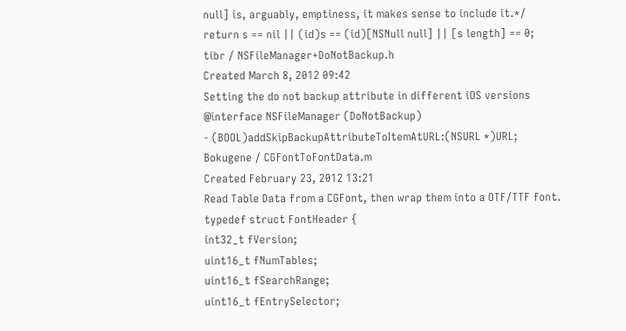null] is, arguably, emptiness, it makes sense to include it.*/
return s == nil || (id)s == (id)[NSNull null] || [s length] == 0;
tibr / NSFileManager+DoNotBackup.h
Created March 8, 2012 09:42
Setting the do not backup attribute in different iOS versions
@interface NSFileManager (DoNotBackup)
- (BOOL)addSkipBackupAttributeToItemAtURL:(NSURL *)URL;
Bokugene / CGFontToFontData.m
Created February 23, 2012 13:21
Read Table Data from a CGFont, then wrap them into a OTF/TTF font.
typedef struct FontHeader {
int32_t fVersion;
uint16_t fNumTables;
uint16_t fSearchRange;
uint16_t fEntrySelector;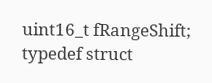uint16_t fRangeShift;
typedef struct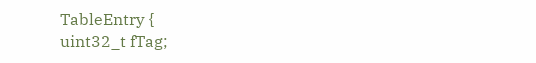TableEntry {
uint32_t fTag;